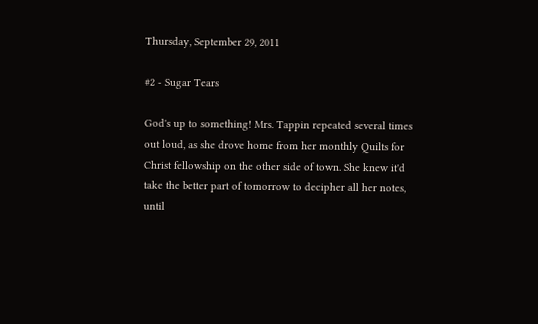Thursday, September 29, 2011

#2 - Sugar Tears

God's up to something! Mrs. Tappin repeated several times out loud, as she drove home from her monthly Quilts for Christ fellowship on the other side of town. She knew it'd take the better part of tomorrow to decipher all her notes, until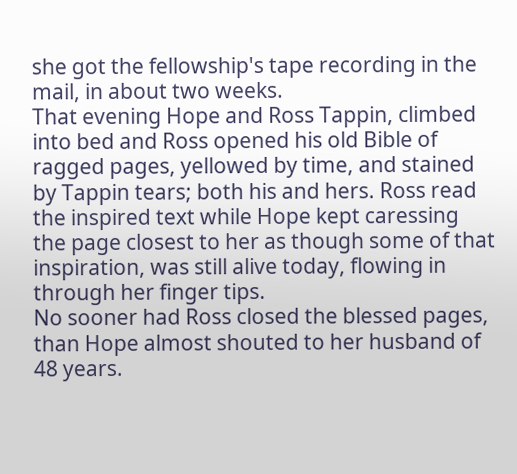she got the fellowship's tape recording in the mail, in about two weeks.
That evening Hope and Ross Tappin, climbed into bed and Ross opened his old Bible of ragged pages, yellowed by time, and stained by Tappin tears; both his and hers. Ross read the inspired text while Hope kept caressing the page closest to her as though some of that inspiration, was still alive today, flowing in through her finger tips.
No sooner had Ross closed the blessed pages, than Hope almost shouted to her husband of 48 years.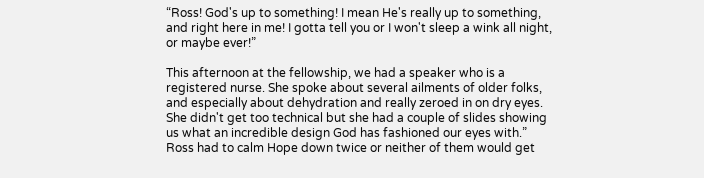“Ross! God's up to something! I mean He's really up to something, and right here in me! I gotta tell you or I won't sleep a wink all night, or maybe ever!”

This afternoon at the fellowship, we had a speaker who is a registered nurse. She spoke about several ailments of older folks, and especially about dehydration and really zeroed in on dry eyes. She didn't get too technical but she had a couple of slides showing us what an incredible design God has fashioned our eyes with.” Ross had to calm Hope down twice or neither of them would get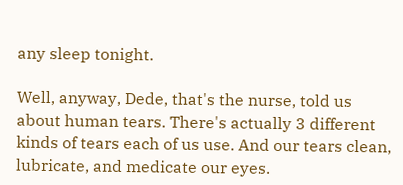any sleep tonight.

Well, anyway, Dede, that's the nurse, told us about human tears. There's actually 3 different kinds of tears each of us use. And our tears clean, lubricate, and medicate our eyes.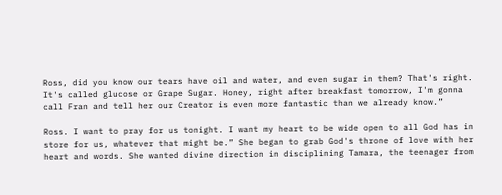Ross, did you know our tears have oil and water, and even sugar in them? That's right. It's called glucose or Grape Sugar. Honey, right after breakfast tomorrow, I'm gonna call Fran and tell her our Creator is even more fantastic than we already know.”

Ross. I want to pray for us tonight. I want my heart to be wide open to all God has in store for us, whatever that might be.” She began to grab God's throne of love with her heart and words. She wanted divine direction in disciplining Tamara, the teenager from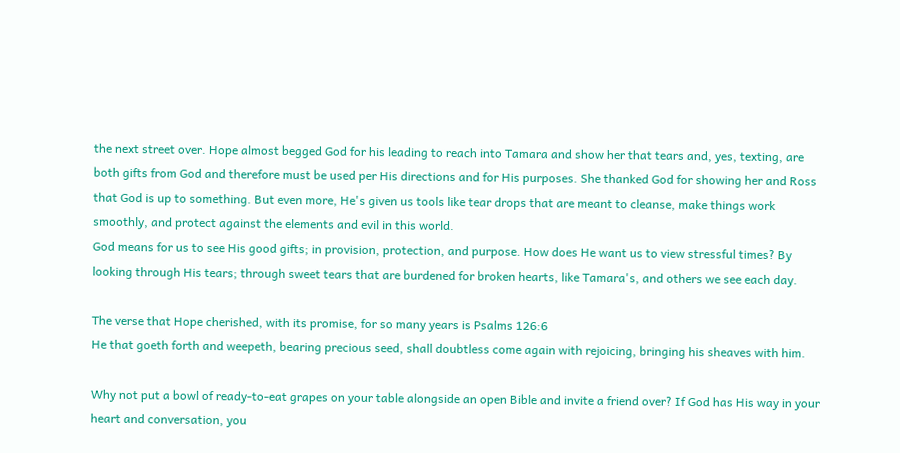the next street over. Hope almost begged God for his leading to reach into Tamara and show her that tears and, yes, texting, are both gifts from God and therefore must be used per His directions and for His purposes. She thanked God for showing her and Ross that God is up to something. But even more, He's given us tools like tear drops that are meant to cleanse, make things work smoothly, and protect against the elements and evil in this world.
God means for us to see His good gifts; in provision, protection, and purpose. How does He want us to view stressful times? By looking through His tears; through sweet tears that are burdened for broken hearts, like Tamara's, and others we see each day.

The verse that Hope cherished, with its promise, for so many years is Psalms 126:6
He that goeth forth and weepeth, bearing precious seed, shall doubtless come again with rejoicing, bringing his sheaves with him.

Why not put a bowl of ready-to-eat grapes on your table alongside an open Bible and invite a friend over? If God has His way in your heart and conversation, you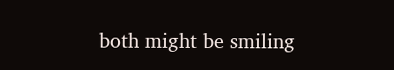both might be smiling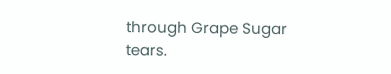through Grape Sugar tears.